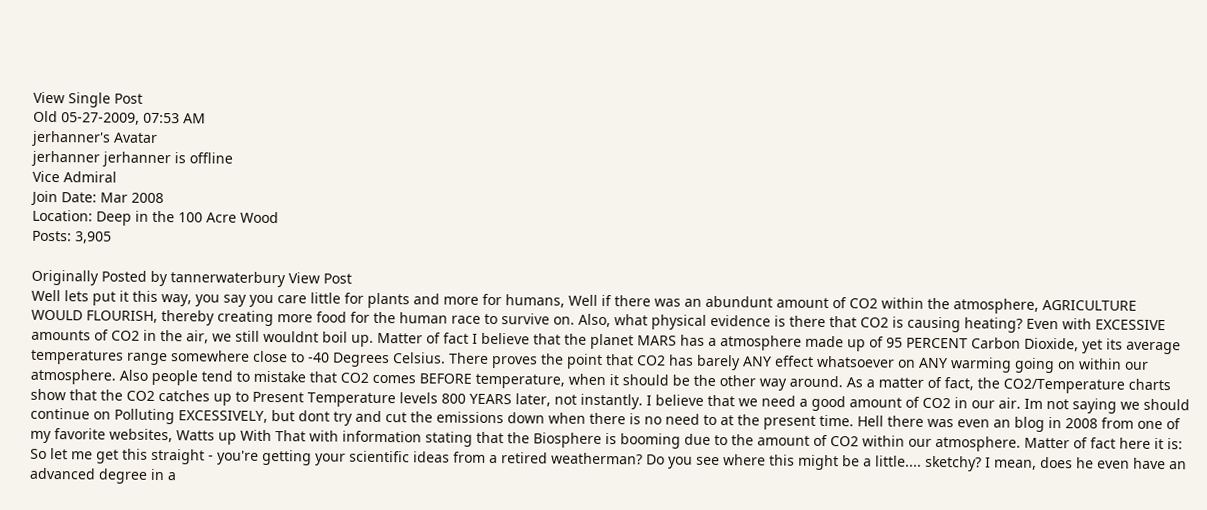View Single Post
Old 05-27-2009, 07:53 AM
jerhanner's Avatar
jerhanner jerhanner is offline
Vice Admiral
Join Date: Mar 2008
Location: Deep in the 100 Acre Wood
Posts: 3,905

Originally Posted by tannerwaterbury View Post
Well lets put it this way, you say you care little for plants and more for humans, Well if there was an abundunt amount of CO2 within the atmosphere, AGRICULTURE WOULD FLOURISH, thereby creating more food for the human race to survive on. Also, what physical evidence is there that CO2 is causing heating? Even with EXCESSIVE amounts of CO2 in the air, we still wouldnt boil up. Matter of fact I believe that the planet MARS has a atmosphere made up of 95 PERCENT Carbon Dioxide, yet its average temperatures range somewhere close to -40 Degrees Celsius. There proves the point that CO2 has barely ANY effect whatsoever on ANY warming going on within our atmosphere. Also people tend to mistake that CO2 comes BEFORE temperature, when it should be the other way around. As a matter of fact, the CO2/Temperature charts show that the CO2 catches up to Present Temperature levels 800 YEARS later, not instantly. I believe that we need a good amount of CO2 in our air. Im not saying we should continue on Polluting EXCESSIVELY, but dont try and cut the emissions down when there is no need to at the present time. Hell there was even an blog in 2008 from one of my favorite websites, Watts up With That with information stating that the Biosphere is booming due to the amount of CO2 within our atmosphere. Matter of fact here it is:
So let me get this straight - you're getting your scientific ideas from a retired weatherman? Do you see where this might be a little.... sketchy? I mean, does he even have an advanced degree in a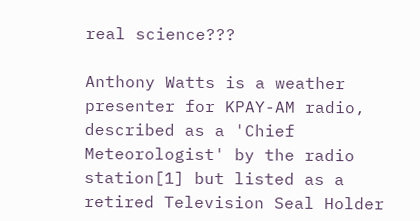real science???

Anthony Watts is a weather presenter for KPAY-AM radio, described as a 'Chief Meteorologist' by the radio station[1] but listed as a retired Television Seal Holder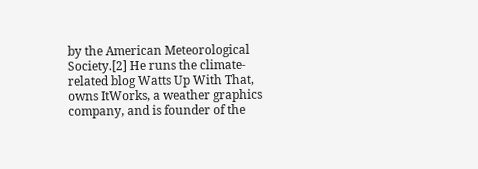by the American Meteorological Society.[2] He runs the climate-related blog Watts Up With That, owns ItWorks, a weather graphics company, and is founder of the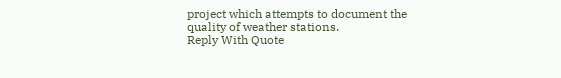project which attempts to document the quality of weather stations.
Reply With Quote